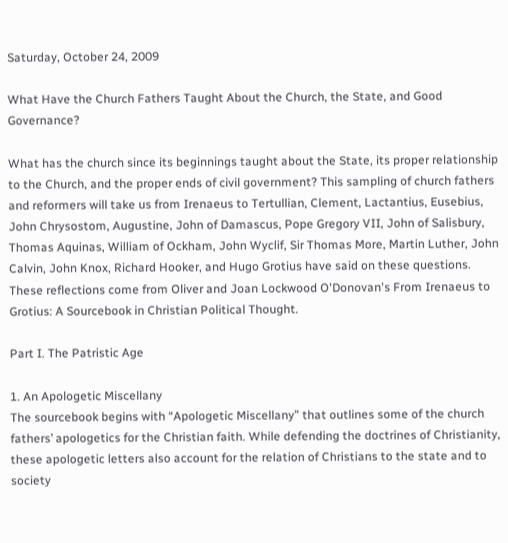Saturday, October 24, 2009

What Have the Church Fathers Taught About the Church, the State, and Good Governance?

What has the church since its beginnings taught about the State, its proper relationship to the Church, and the proper ends of civil government? This sampling of church fathers and reformers will take us from Irenaeus to Tertullian, Clement, Lactantius, Eusebius, John Chrysostom, Augustine, John of Damascus, Pope Gregory VII, John of Salisbury, Thomas Aquinas, William of Ockham, John Wyclif, Sir Thomas More, Martin Luther, John Calvin, John Knox, Richard Hooker, and Hugo Grotius have said on these questions. These reflections come from Oliver and Joan Lockwood O'Donovan's From Irenaeus to Grotius: A Sourcebook in Christian Political Thought.

Part I. The Patristic Age

1. An Apologetic Miscellany
The sourcebook begins with “Apologetic Miscellany” that outlines some of the church fathers’ apologetics for the Christian faith. While defending the doctrines of Christianity, these apologetic letters also account for the relation of Christians to the state and to society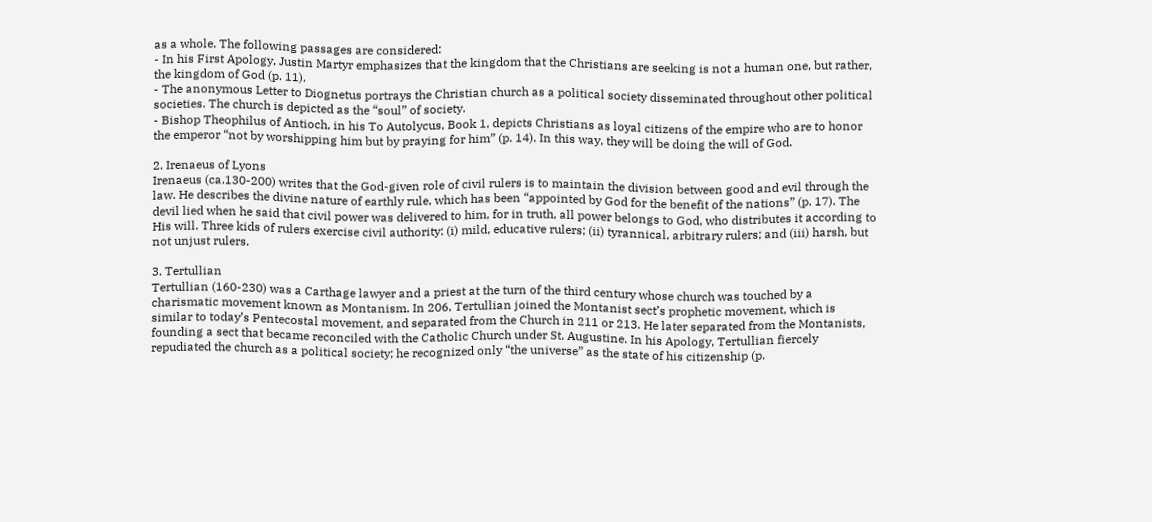as a whole. The following passages are considered:
- In his First Apology, Justin Martyr emphasizes that the kingdom that the Christians are seeking is not a human one, but rather, the kingdom of God (p. 11).
- The anonymous Letter to Diognetus portrays the Christian church as a political society disseminated throughout other political societies. The church is depicted as the “soul” of society.
- Bishop Theophilus of Antioch, in his To Autolycus, Book 1, depicts Christians as loyal citizens of the empire who are to honor the emperor “not by worshipping him but by praying for him” (p. 14). In this way, they will be doing the will of God.

2. Irenaeus of Lyons
Irenaeus (ca.130-200) writes that the God-given role of civil rulers is to maintain the division between good and evil through the law. He describes the divine nature of earthly rule, which has been “appointed by God for the benefit of the nations” (p. 17). The devil lied when he said that civil power was delivered to him, for in truth, all power belongs to God, who distributes it according to His will. Three kids of rulers exercise civil authority: (i) mild, educative rulers; (ii) tyrannical, arbitrary rulers; and (iii) harsh, but not unjust rulers.

3. Tertullian
Tertullian (160-230) was a Carthage lawyer and a priest at the turn of the third century whose church was touched by a charismatic movement known as Montanism. In 206, Tertullian joined the Montanist sect’s prophetic movement, which is similar to today’s Pentecostal movement, and separated from the Church in 211 or 213. He later separated from the Montanists, founding a sect that became reconciled with the Catholic Church under St. Augustine. In his Apology, Tertullian fiercely repudiated the church as a political society; he recognized only “the universe” as the state of his citizenship (p.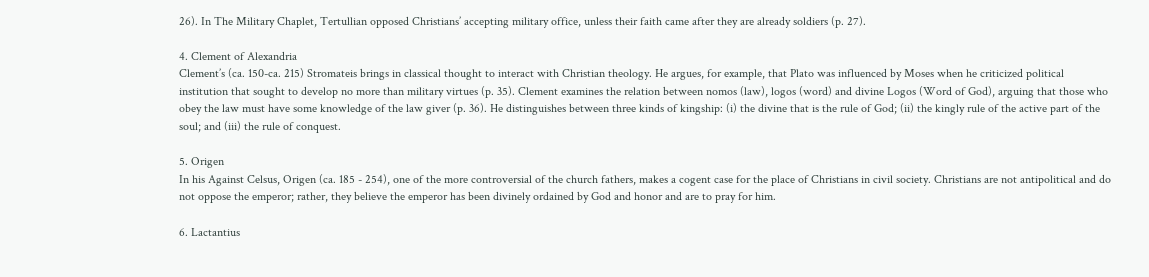26). In The Military Chaplet, Tertullian opposed Christians’ accepting military office, unless their faith came after they are already soldiers (p. 27).

4. Clement of Alexandria
Clement’s (ca. 150-ca. 215) Stromateis brings in classical thought to interact with Christian theology. He argues, for example, that Plato was influenced by Moses when he criticized political institution that sought to develop no more than military virtues (p. 35). Clement examines the relation between nomos (law), logos (word) and divine Logos (Word of God), arguing that those who obey the law must have some knowledge of the law giver (p. 36). He distinguishes between three kinds of kingship: (i) the divine that is the rule of God; (ii) the kingly rule of the active part of the soul; and (iii) the rule of conquest.

5. Origen
In his Against Celsus, Origen (ca. 185 - 254), one of the more controversial of the church fathers, makes a cogent case for the place of Christians in civil society. Christians are not antipolitical and do not oppose the emperor; rather, they believe the emperor has been divinely ordained by God and honor and are to pray for him.

6. Lactantius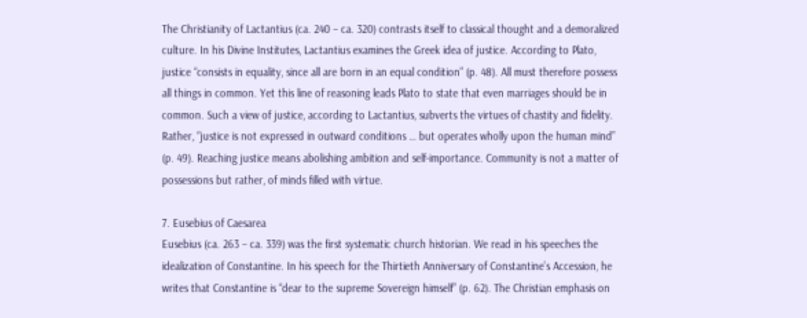The Christianity of Lactantius (ca. 240 – ca. 320) contrasts itself to classical thought and a demoralized culture. In his Divine Institutes, Lactantius examines the Greek idea of justice. According to Plato, justice “consists in equality, since all are born in an equal condition” (p. 48). All must therefore possess all things in common. Yet this line of reasoning leads Plato to state that even marriages should be in common. Such a view of justice, according to Lactantius, subverts the virtues of chastity and fidelity. Rather, “justice is not expressed in outward conditions … but operates wholly upon the human mind” (p. 49). Reaching justice means abolishing ambition and self-importance. Community is not a matter of possessions but rather, of minds filled with virtue.

7. Eusebius of Caesarea
Eusebius (ca. 263 – ca. 339) was the first systematic church historian. We read in his speeches the idealization of Constantine. In his speech for the Thirtieth Anniversary of Constantine’s Accession, he writes that Constantine is “dear to the supreme Sovereign himself” (p. 62). The Christian emphasis on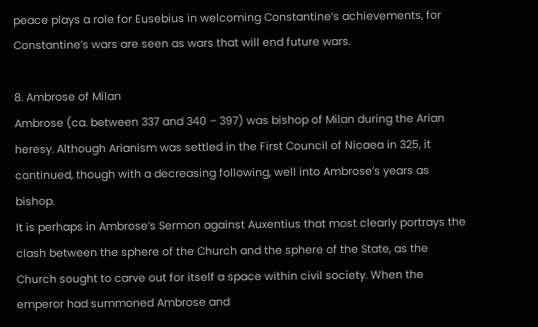peace plays a role for Eusebius in welcoming Constantine’s achievements, for Constantine’s wars are seen as wars that will end future wars.

8. Ambrose of Milan
Ambrose (ca. between 337 and 340 – 397) was bishop of Milan during the Arian heresy. Although Arianism was settled in the First Council of Nicaea in 325, it continued, though with a decreasing following, well into Ambrose’s years as bishop.
It is perhaps in Ambrose’s Sermon against Auxentius that most clearly portrays the clash between the sphere of the Church and the sphere of the State, as the Church sought to carve out for itself a space within civil society. When the emperor had summoned Ambrose and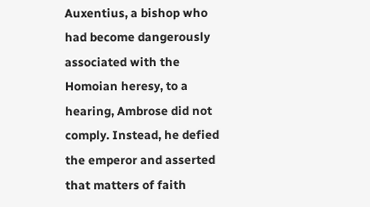Auxentius, a bishop who had become dangerously associated with the Homoian heresy, to a hearing, Ambrose did not comply. Instead, he defied the emperor and asserted that matters of faith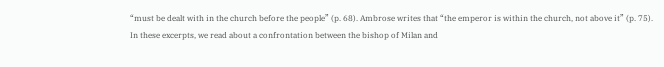“must be dealt with in the church before the people” (p. 68). Ambrose writes that “the emperor is within the church, not above it” (p. 75).
In these excerpts, we read about a confrontation between the bishop of Milan and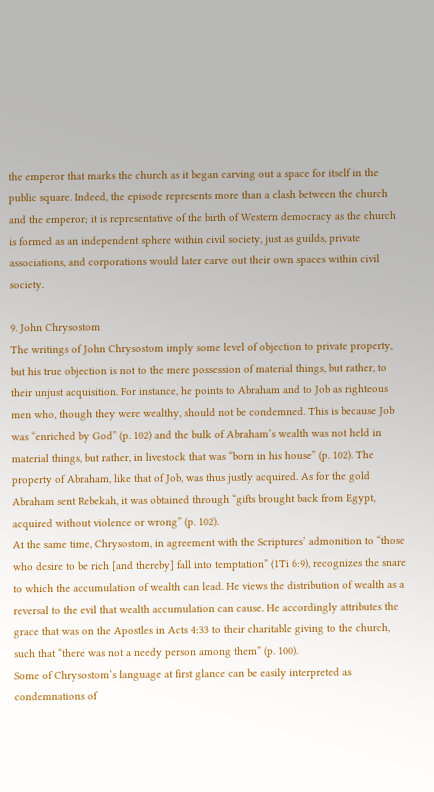the emperor that marks the church as it began carving out a space for itself in the public square. Indeed, the episode represents more than a clash between the church and the emperor; it is representative of the birth of Western democracy as the church is formed as an independent sphere within civil society, just as guilds, private associations, and corporations would later carve out their own spaces within civil society.

9. John Chrysostom
The writings of John Chrysostom imply some level of objection to private property, but his true objection is not to the mere possession of material things, but rather, to their unjust acquisition. For instance, he points to Abraham and to Job as righteous men who, though they were wealthy, should not be condemned. This is because Job was “enriched by God” (p. 102) and the bulk of Abraham’s wealth was not held in material things, but rather, in livestock that was “born in his house” (p. 102). The property of Abraham, like that of Job, was thus justly acquired. As for the gold Abraham sent Rebekah, it was obtained through “gifts brought back from Egypt, acquired without violence or wrong” (p. 102).
At the same time, Chrysostom, in agreement with the Scriptures’ admonition to “those who desire to be rich [and thereby] fall into temptation” (1Ti 6:9), recognizes the snare to which the accumulation of wealth can lead. He views the distribution of wealth as a reversal to the evil that wealth accumulation can cause. He accordingly attributes the grace that was on the Apostles in Acts 4:33 to their charitable giving to the church, such that “there was not a needy person among them” (p. 100).
Some of Chrysostom’s language at first glance can be easily interpreted as condemnations of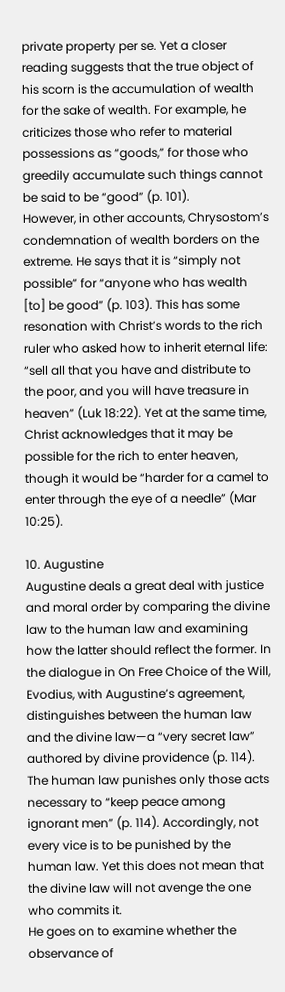private property per se. Yet a closer reading suggests that the true object of his scorn is the accumulation of wealth for the sake of wealth. For example, he criticizes those who refer to material possessions as “goods,” for those who greedily accumulate such things cannot be said to be “good” (p. 101).
However, in other accounts, Chrysostom’s condemnation of wealth borders on the extreme. He says that it is “simply not possible” for “anyone who has wealth [to] be good” (p. 103). This has some resonation with Christ’s words to the rich ruler who asked how to inherit eternal life: “sell all that you have and distribute to the poor, and you will have treasure in heaven” (Luk 18:22). Yet at the same time, Christ acknowledges that it may be possible for the rich to enter heaven, though it would be “harder for a camel to enter through the eye of a needle” (Mar 10:25).

10. Augustine
Augustine deals a great deal with justice and moral order by comparing the divine law to the human law and examining how the latter should reflect the former. In the dialogue in On Free Choice of the Will, Evodius, with Augustine’s agreement, distinguishes between the human law and the divine law—a “very secret law” authored by divine providence (p. 114). The human law punishes only those acts necessary to “keep peace among ignorant men” (p. 114). Accordingly, not every vice is to be punished by the human law. Yet this does not mean that the divine law will not avenge the one who commits it.
He goes on to examine whether the observance of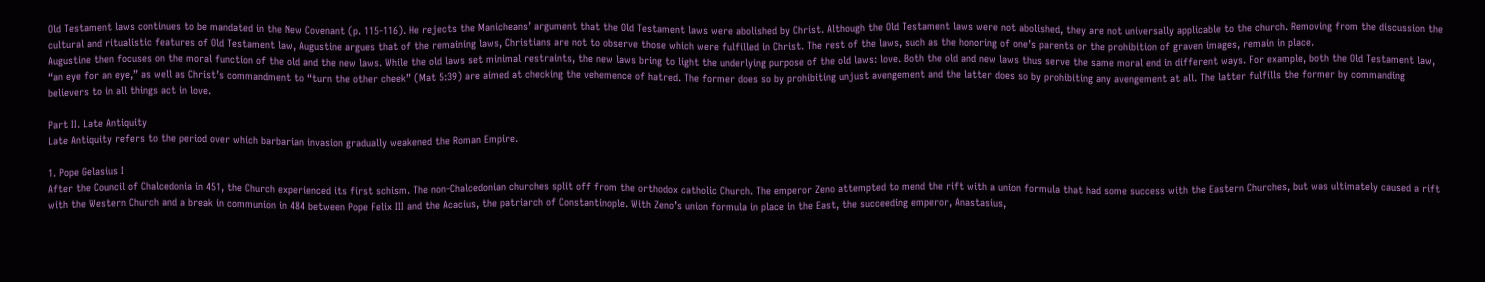Old Testament laws continues to be mandated in the New Covenant (p. 115-116). He rejects the Manicheans’ argument that the Old Testament laws were abolished by Christ. Although the Old Testament laws were not abolished, they are not universally applicable to the church. Removing from the discussion the cultural and ritualistic features of Old Testament law, Augustine argues that of the remaining laws, Christians are not to observe those which were fulfilled in Christ. The rest of the laws, such as the honoring of one’s parents or the prohibition of graven images, remain in place.
Augustine then focuses on the moral function of the old and the new laws. While the old laws set minimal restraints, the new laws bring to light the underlying purpose of the old laws: love. Both the old and new laws thus serve the same moral end in different ways. For example, both the Old Testament law, “an eye for an eye,” as well as Christ’s commandment to “turn the other cheek” (Mat 5:39) are aimed at checking the vehemence of hatred. The former does so by prohibiting unjust avengement and the latter does so by prohibiting any avengement at all. The latter fulfills the former by commanding believers to in all things act in love.

Part II. Late Antiquity
Late Antiquity refers to the period over which barbarian invasion gradually weakened the Roman Empire.

1. Pope Gelasius I
After the Council of Chalcedonia in 451, the Church experienced its first schism. The non-Chalcedonian churches split off from the orthodox catholic Church. The emperor Zeno attempted to mend the rift with a union formula that had some success with the Eastern Churches, but was ultimately caused a rift with the Western Church and a break in communion in 484 between Pope Felix III and the Acacius, the patriarch of Constantinople. With Zeno’s union formula in place in the East, the succeeding emperor, Anastasius,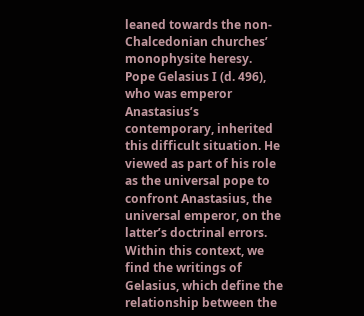leaned towards the non-Chalcedonian churches’ monophysite heresy.
Pope Gelasius I (d. 496), who was emperor Anastasius’s contemporary, inherited this difficult situation. He viewed as part of his role as the universal pope to confront Anastasius, the universal emperor, on the latter’s doctrinal errors.
Within this context, we find the writings of Gelasius, which define the relationship between the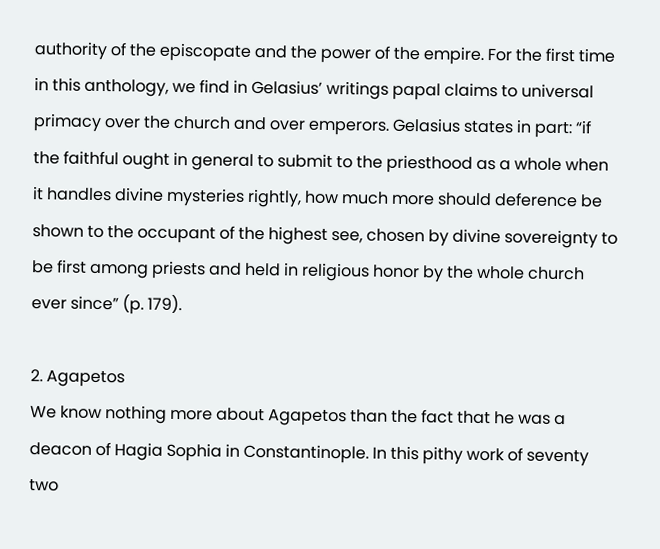authority of the episcopate and the power of the empire. For the first time in this anthology, we find in Gelasius’ writings papal claims to universal primacy over the church and over emperors. Gelasius states in part: “if the faithful ought in general to submit to the priesthood as a whole when it handles divine mysteries rightly, how much more should deference be shown to the occupant of the highest see, chosen by divine sovereignty to be first among priests and held in religious honor by the whole church ever since” (p. 179).

2. Agapetos
We know nothing more about Agapetos than the fact that he was a deacon of Hagia Sophia in Constantinople. In this pithy work of seventy two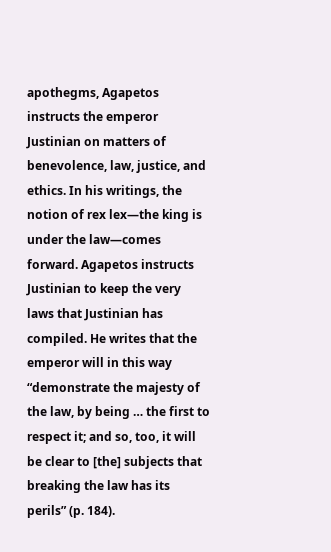apothegms, Agapetos instructs the emperor Justinian on matters of benevolence, law, justice, and ethics. In his writings, the notion of rex lex—the king is under the law—comes forward. Agapetos instructs Justinian to keep the very laws that Justinian has compiled. He writes that the emperor will in this way “demonstrate the majesty of the law, by being … the first to respect it; and so, too, it will be clear to [the] subjects that breaking the law has its perils” (p. 184).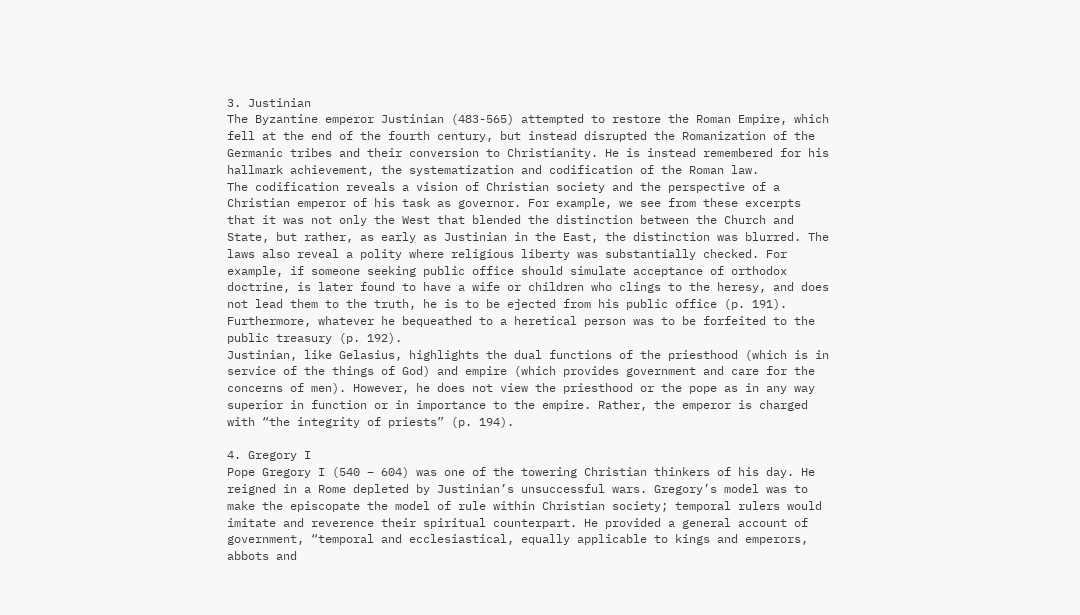3. Justinian
The Byzantine emperor Justinian (483-565) attempted to restore the Roman Empire, which fell at the end of the fourth century, but instead disrupted the Romanization of the Germanic tribes and their conversion to Christianity. He is instead remembered for his hallmark achievement, the systematization and codification of the Roman law.
The codification reveals a vision of Christian society and the perspective of a Christian emperor of his task as governor. For example, we see from these excerpts that it was not only the West that blended the distinction between the Church and State, but rather, as early as Justinian in the East, the distinction was blurred. The laws also reveal a polity where religious liberty was substantially checked. For example, if someone seeking public office should simulate acceptance of orthodox doctrine, is later found to have a wife or children who clings to the heresy, and does not lead them to the truth, he is to be ejected from his public office (p. 191). Furthermore, whatever he bequeathed to a heretical person was to be forfeited to the public treasury (p. 192).
Justinian, like Gelasius, highlights the dual functions of the priesthood (which is in service of the things of God) and empire (which provides government and care for the concerns of men). However, he does not view the priesthood or the pope as in any way superior in function or in importance to the empire. Rather, the emperor is charged with “the integrity of priests” (p. 194).

4. Gregory I
Pope Gregory I (540 – 604) was one of the towering Christian thinkers of his day. He reigned in a Rome depleted by Justinian’s unsuccessful wars. Gregory’s model was to make the episcopate the model of rule within Christian society; temporal rulers would imitate and reverence their spiritual counterpart. He provided a general account of government, “temporal and ecclesiastical, equally applicable to kings and emperors, abbots and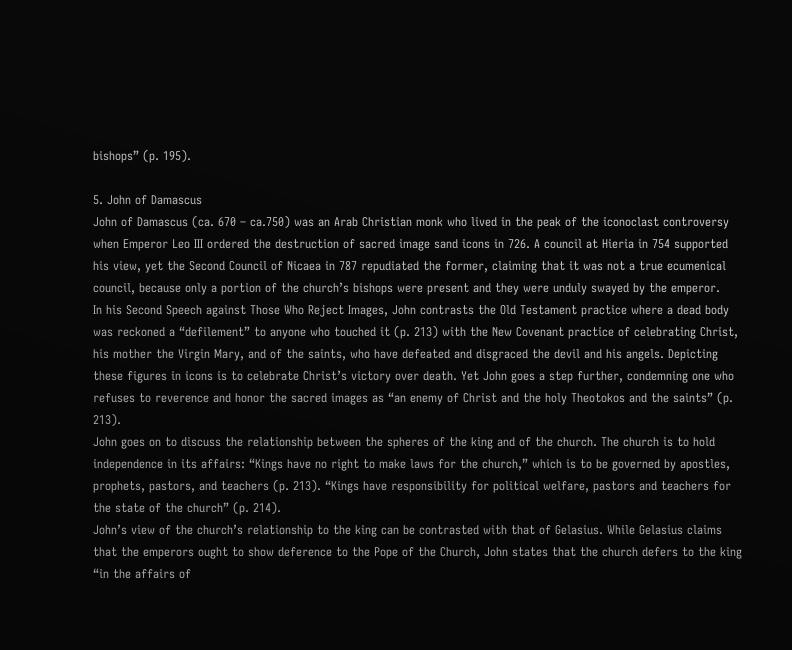bishops” (p. 195).

5. John of Damascus
John of Damascus (ca. 670 – ca.750) was an Arab Christian monk who lived in the peak of the iconoclast controversy when Emperor Leo III ordered the destruction of sacred image sand icons in 726. A council at Hieria in 754 supported his view, yet the Second Council of Nicaea in 787 repudiated the former, claiming that it was not a true ecumenical council, because only a portion of the church’s bishops were present and they were unduly swayed by the emperor.
In his Second Speech against Those Who Reject Images, John contrasts the Old Testament practice where a dead body was reckoned a “defilement” to anyone who touched it (p. 213) with the New Covenant practice of celebrating Christ, his mother the Virgin Mary, and of the saints, who have defeated and disgraced the devil and his angels. Depicting these figures in icons is to celebrate Christ’s victory over death. Yet John goes a step further, condemning one who refuses to reverence and honor the sacred images as “an enemy of Christ and the holy Theotokos and the saints” (p. 213).
John goes on to discuss the relationship between the spheres of the king and of the church. The church is to hold independence in its affairs: “Kings have no right to make laws for the church,” which is to be governed by apostles, prophets, pastors, and teachers (p. 213). “Kings have responsibility for political welfare, pastors and teachers for the state of the church” (p. 214).
John’s view of the church’s relationship to the king can be contrasted with that of Gelasius. While Gelasius claims that the emperors ought to show deference to the Pope of the Church, John states that the church defers to the king “in the affairs of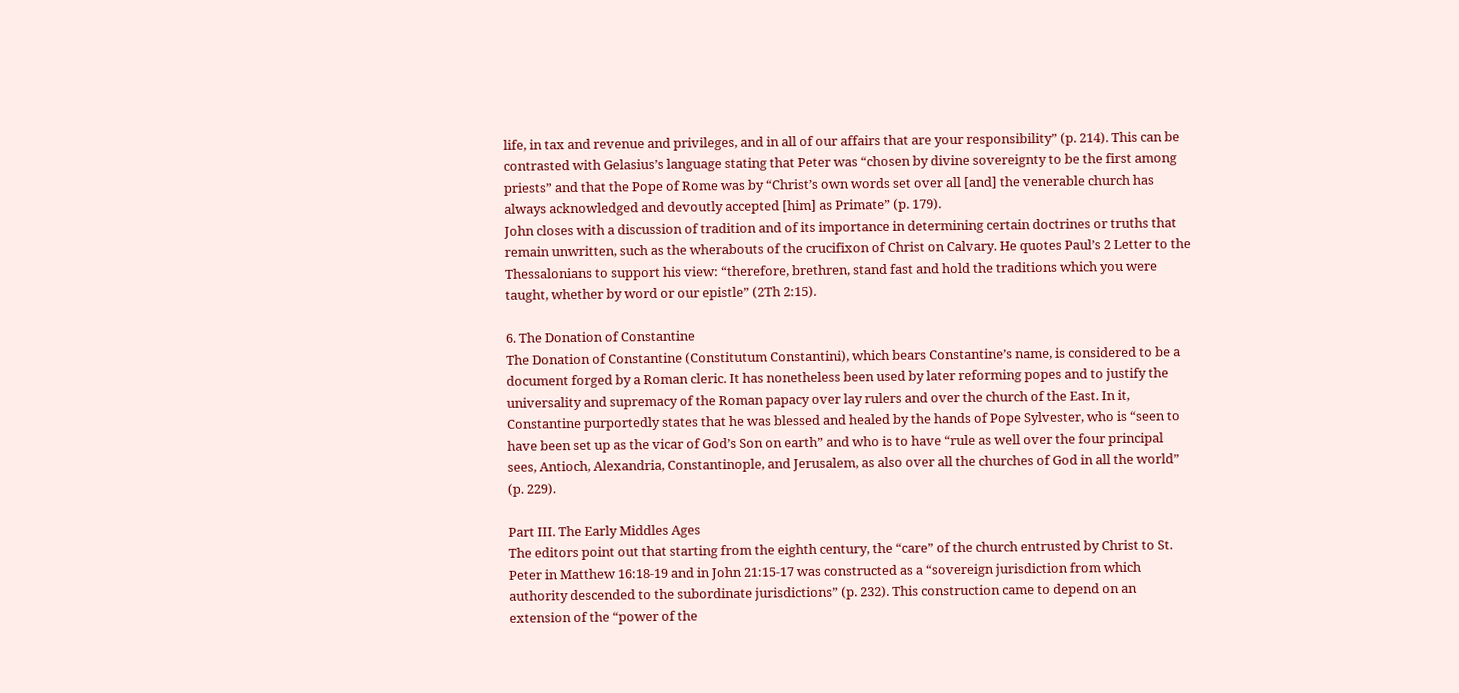life, in tax and revenue and privileges, and in all of our affairs that are your responsibility” (p. 214). This can be contrasted with Gelasius’s language stating that Peter was “chosen by divine sovereignty to be the first among priests” and that the Pope of Rome was by “Christ’s own words set over all [and] the venerable church has always acknowledged and devoutly accepted [him] as Primate” (p. 179).
John closes with a discussion of tradition and of its importance in determining certain doctrines or truths that remain unwritten, such as the wherabouts of the crucifixon of Christ on Calvary. He quotes Paul’s 2 Letter to the Thessalonians to support his view: “therefore, brethren, stand fast and hold the traditions which you were taught, whether by word or our epistle” (2Th 2:15).

6. The Donation of Constantine
The Donation of Constantine (Constitutum Constantini), which bears Constantine’s name, is considered to be a document forged by a Roman cleric. It has nonetheless been used by later reforming popes and to justify the universality and supremacy of the Roman papacy over lay rulers and over the church of the East. In it, Constantine purportedly states that he was blessed and healed by the hands of Pope Sylvester, who is “seen to have been set up as the vicar of God’s Son on earth” and who is to have “rule as well over the four principal sees, Antioch, Alexandria, Constantinople, and Jerusalem, as also over all the churches of God in all the world” (p. 229).

Part III. The Early Middles Ages
The editors point out that starting from the eighth century, the “care” of the church entrusted by Christ to St. Peter in Matthew 16:18-19 and in John 21:15-17 was constructed as a “sovereign jurisdiction from which authority descended to the subordinate jurisdictions” (p. 232). This construction came to depend on an extension of the “power of the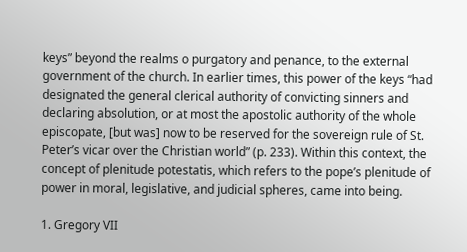keys” beyond the realms o purgatory and penance, to the external government of the church. In earlier times, this power of the keys “had designated the general clerical authority of convicting sinners and declaring absolution, or at most the apostolic authority of the whole episcopate, [but was] now to be reserved for the sovereign rule of St. Peter’s vicar over the Christian world” (p. 233). Within this context, the concept of plenitude potestatis, which refers to the pope’s plenitude of power in moral, legislative, and judicial spheres, came into being.

1. Gregory VII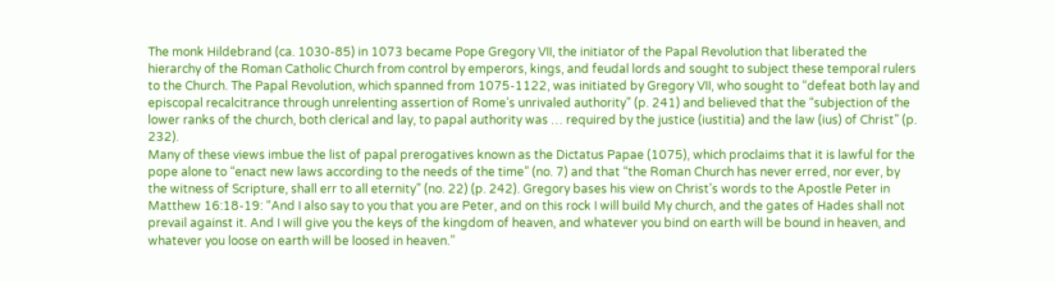The monk Hildebrand (ca. 1030-85) in 1073 became Pope Gregory VII, the initiator of the Papal Revolution that liberated the hierarchy of the Roman Catholic Church from control by emperors, kings, and feudal lords and sought to subject these temporal rulers to the Church. The Papal Revolution, which spanned from 1075-1122, was initiated by Gregory VII, who sought to “defeat both lay and episcopal recalcitrance through unrelenting assertion of Rome’s unrivaled authority” (p. 241) and believed that the “subjection of the lower ranks of the church, both clerical and lay, to papal authority was … required by the justice (iustitia) and the law (ius) of Christ” (p. 232).
Many of these views imbue the list of papal prerogatives known as the Dictatus Papae (1075), which proclaims that it is lawful for the pope alone to “enact new laws according to the needs of the time” (no. 7) and that “the Roman Church has never erred, nor ever, by the witness of Scripture, shall err to all eternity” (no. 22) (p. 242). Gregory bases his view on Christ’s words to the Apostle Peter in Matthew 16:18-19: “And I also say to you that you are Peter, and on this rock I will build My church, and the gates of Hades shall not prevail against it. And I will give you the keys of the kingdom of heaven, and whatever you bind on earth will be bound in heaven, and whatever you loose on earth will be loosed in heaven.”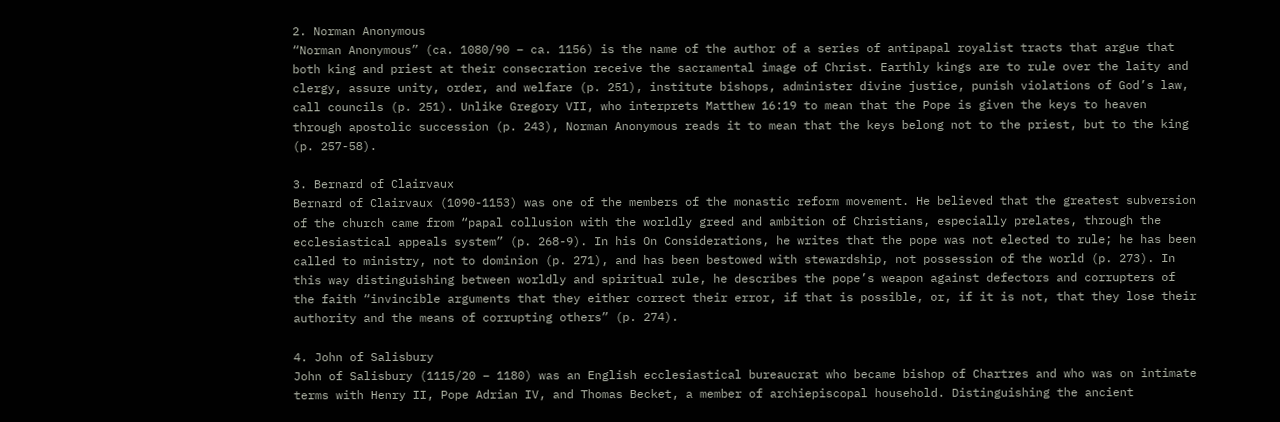2. Norman Anonymous
“Norman Anonymous” (ca. 1080/90 – ca. 1156) is the name of the author of a series of antipapal royalist tracts that argue that both king and priest at their consecration receive the sacramental image of Christ. Earthly kings are to rule over the laity and clergy, assure unity, order, and welfare (p. 251), institute bishops, administer divine justice, punish violations of God’s law, call councils (p. 251). Unlike Gregory VII, who interprets Matthew 16:19 to mean that the Pope is given the keys to heaven through apostolic succession (p. 243), Norman Anonymous reads it to mean that the keys belong not to the priest, but to the king (p. 257-58).

3. Bernard of Clairvaux
Bernard of Clairvaux (1090-1153) was one of the members of the monastic reform movement. He believed that the greatest subversion of the church came from “papal collusion with the worldly greed and ambition of Christians, especially prelates, through the ecclesiastical appeals system” (p. 268-9). In his On Considerations, he writes that the pope was not elected to rule; he has been called to ministry, not to dominion (p. 271), and has been bestowed with stewardship, not possession of the world (p. 273). In this way distinguishing between worldly and spiritual rule, he describes the pope’s weapon against defectors and corrupters of the faith “invincible arguments that they either correct their error, if that is possible, or, if it is not, that they lose their authority and the means of corrupting others” (p. 274).

4. John of Salisbury
John of Salisbury (1115/20 – 1180) was an English ecclesiastical bureaucrat who became bishop of Chartres and who was on intimate terms with Henry II, Pope Adrian IV, and Thomas Becket, a member of archiepiscopal household. Distinguishing the ancient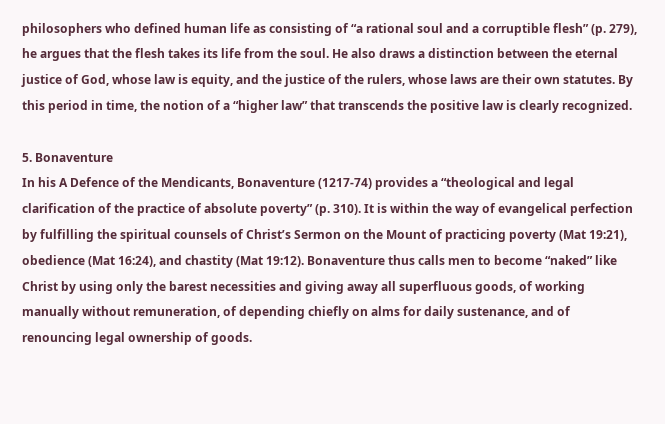philosophers who defined human life as consisting of “a rational soul and a corruptible flesh” (p. 279), he argues that the flesh takes its life from the soul. He also draws a distinction between the eternal justice of God, whose law is equity, and the justice of the rulers, whose laws are their own statutes. By this period in time, the notion of a “higher law” that transcends the positive law is clearly recognized.

5. Bonaventure
In his A Defence of the Mendicants, Bonaventure (1217-74) provides a “theological and legal clarification of the practice of absolute poverty” (p. 310). It is within the way of evangelical perfection by fulfilling the spiritual counsels of Christ’s Sermon on the Mount of practicing poverty (Mat 19:21), obedience (Mat 16:24), and chastity (Mat 19:12). Bonaventure thus calls men to become “naked” like Christ by using only the barest necessities and giving away all superfluous goods, of working manually without remuneration, of depending chiefly on alms for daily sustenance, and of renouncing legal ownership of goods.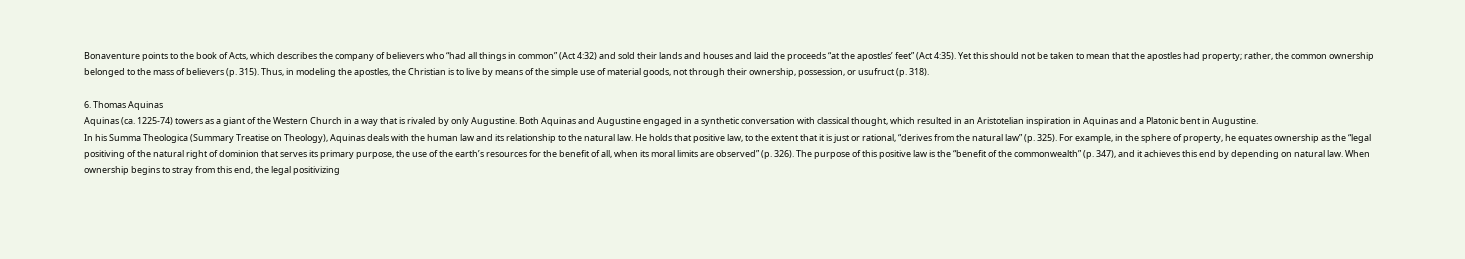Bonaventure points to the book of Acts, which describes the company of believers who “had all things in common” (Act 4:32) and sold their lands and houses and laid the proceeds “at the apostles’ feet” (Act 4:35). Yet this should not be taken to mean that the apostles had property; rather, the common ownership belonged to the mass of believers (p. 315). Thus, in modeling the apostles, the Christian is to live by means of the simple use of material goods, not through their ownership, possession, or usufruct (p. 318).

6. Thomas Aquinas
Aquinas (ca. 1225-74) towers as a giant of the Western Church in a way that is rivaled by only Augustine. Both Aquinas and Augustine engaged in a synthetic conversation with classical thought, which resulted in an Aristotelian inspiration in Aquinas and a Platonic bent in Augustine.
In his Summa Theologica (Summary Treatise on Theology), Aquinas deals with the human law and its relationship to the natural law. He holds that positive law, to the extent that it is just or rational, “derives from the natural law” (p. 325). For example, in the sphere of property, he equates ownership as the “legal positiving of the natural right of dominion that serves its primary purpose, the use of the earth’s resources for the benefit of all, when its moral limits are observed” (p. 326). The purpose of this positive law is the “benefit of the commonwealth” (p. 347), and it achieves this end by depending on natural law. When ownership begins to stray from this end, the legal positivizing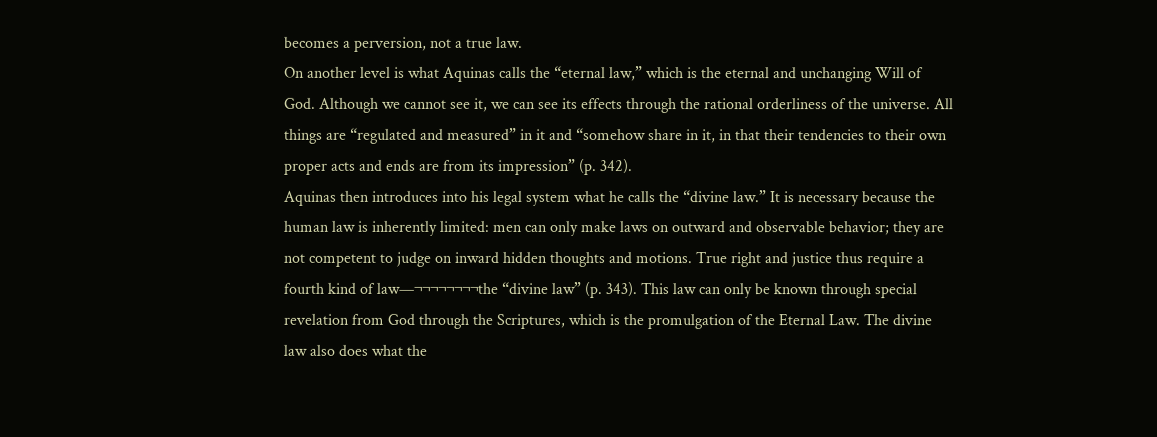becomes a perversion, not a true law.
On another level is what Aquinas calls the “eternal law,” which is the eternal and unchanging Will of God. Although we cannot see it, we can see its effects through the rational orderliness of the universe. All things are “regulated and measured” in it and “somehow share in it, in that their tendencies to their own proper acts and ends are from its impression” (p. 342).
Aquinas then introduces into his legal system what he calls the “divine law.” It is necessary because the human law is inherently limited: men can only make laws on outward and observable behavior; they are not competent to judge on inward hidden thoughts and motions. True right and justice thus require a fourth kind of law—¬¬¬¬¬¬¬¬the “divine law” (p. 343). This law can only be known through special revelation from God through the Scriptures, which is the promulgation of the Eternal Law. The divine law also does what the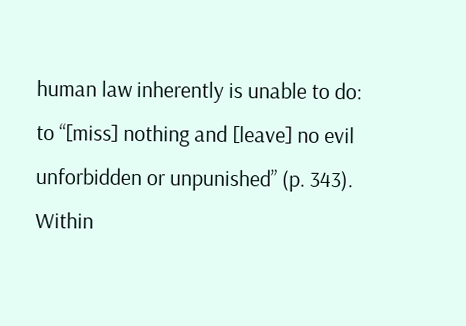human law inherently is unable to do: to “[miss] nothing and [leave] no evil unforbidden or unpunished” (p. 343).
Within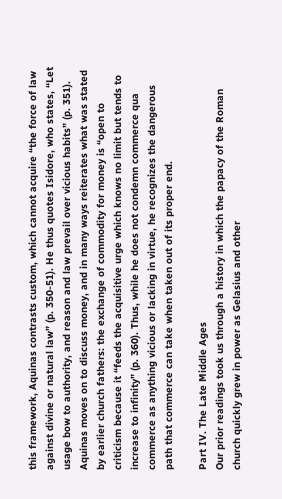this framework, Aquinas contrasts custom, which cannot acquire “the force of law against divine or natural law” (p. 350-51). He thus quotes Isidore, who states, “Let usage bow to authority, and reason and law prevail over vicious habits” (p. 351).
Aquinas moves on to discuss money, and in many ways reiterates what was stated by earlier church fathers: the exchange of commodity for money is “open to criticism because it “feeds the acquisitive urge which knows no limit but tends to increase to infinity” (p. 360). Thus, while he does not condemn commerce qua commerce as anything vicious or lacking in virtue, he recognizes the dangerous path that commerce can take when taken out of its proper end.

Part IV. The Late Middle Ages
Our prior readings took us through a history in which the papacy of the Roman church quickly grew in power as Gelasius and other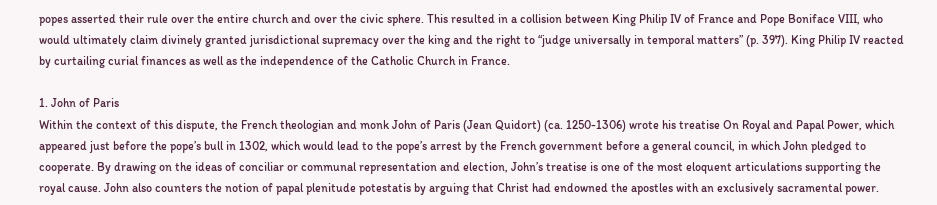popes asserted their rule over the entire church and over the civic sphere. This resulted in a collision between King Philip IV of France and Pope Boniface VIII, who would ultimately claim divinely granted jurisdictional supremacy over the king and the right to “judge universally in temporal matters” (p. 397). King Philip IV reacted by curtailing curial finances as well as the independence of the Catholic Church in France.

1. John of Paris
Within the context of this dispute, the French theologian and monk John of Paris (Jean Quidort) (ca. 1250-1306) wrote his treatise On Royal and Papal Power, which appeared just before the pope’s bull in 1302, which would lead to the pope’s arrest by the French government before a general council, in which John pledged to cooperate. By drawing on the ideas of conciliar or communal representation and election, John’s treatise is one of the most eloquent articulations supporting the royal cause. John also counters the notion of papal plenitude potestatis by arguing that Christ had endowned the apostles with an exclusively sacramental power.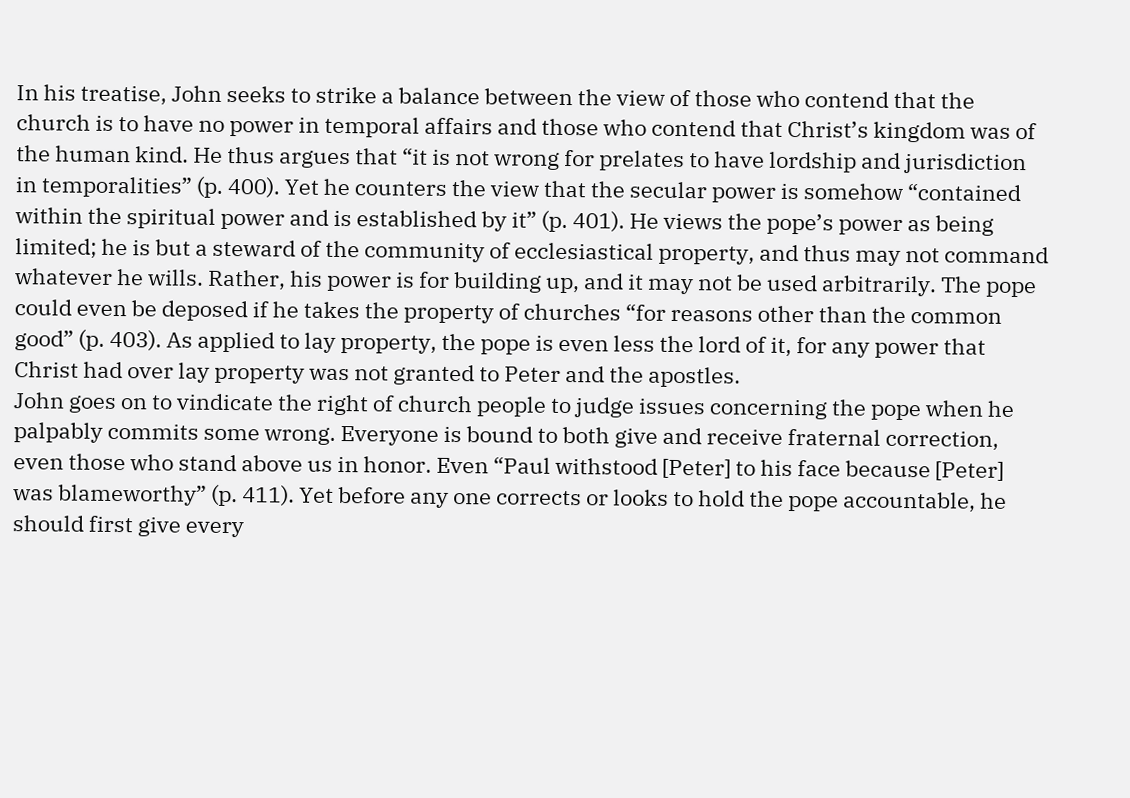In his treatise, John seeks to strike a balance between the view of those who contend that the church is to have no power in temporal affairs and those who contend that Christ’s kingdom was of the human kind. He thus argues that “it is not wrong for prelates to have lordship and jurisdiction in temporalities” (p. 400). Yet he counters the view that the secular power is somehow “contained within the spiritual power and is established by it” (p. 401). He views the pope’s power as being limited; he is but a steward of the community of ecclesiastical property, and thus may not command whatever he wills. Rather, his power is for building up, and it may not be used arbitrarily. The pope could even be deposed if he takes the property of churches “for reasons other than the common good” (p. 403). As applied to lay property, the pope is even less the lord of it, for any power that Christ had over lay property was not granted to Peter and the apostles.
John goes on to vindicate the right of church people to judge issues concerning the pope when he palpably commits some wrong. Everyone is bound to both give and receive fraternal correction, even those who stand above us in honor. Even “Paul withstood [Peter] to his face because [Peter] was blameworthy” (p. 411). Yet before any one corrects or looks to hold the pope accountable, he should first give every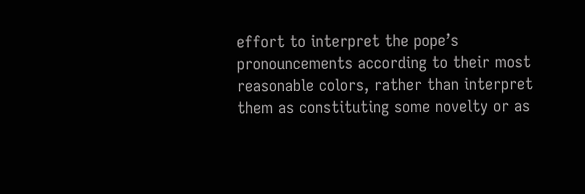effort to interpret the pope’s pronouncements according to their most reasonable colors, rather than interpret them as constituting some novelty or as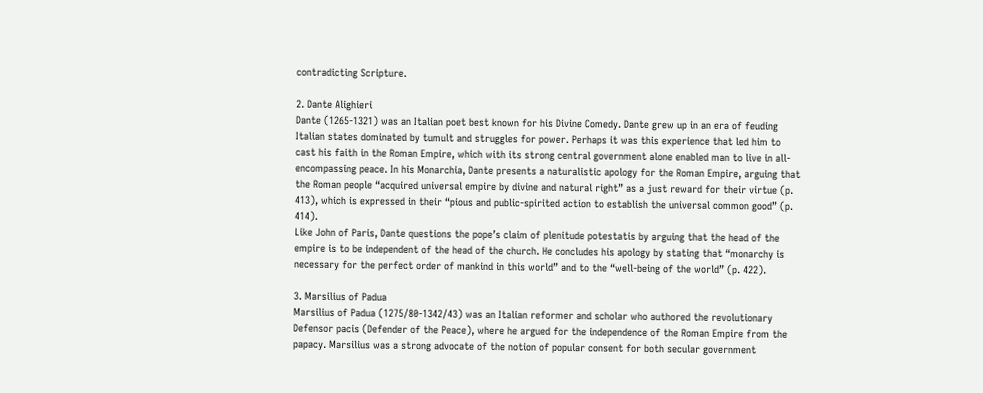contradicting Scripture.

2. Dante Alighieri
Dante (1265-1321) was an Italian poet best known for his Divine Comedy. Dante grew up in an era of feuding Italian states dominated by tumult and struggles for power. Perhaps it was this experience that led him to cast his faith in the Roman Empire, which with its strong central government alone enabled man to live in all-encompassing peace. In his Monarchia, Dante presents a naturalistic apology for the Roman Empire, arguing that the Roman people “acquired universal empire by divine and natural right” as a just reward for their virtue (p. 413), which is expressed in their “pious and public-spirited action to establish the universal common good” (p. 414).
Like John of Paris, Dante questions the pope’s claim of plenitude potestatis by arguing that the head of the empire is to be independent of the head of the church. He concludes his apology by stating that “monarchy is necessary for the perfect order of mankind in this world” and to the “well-being of the world” (p. 422).

3. Marsilius of Padua
Marsilius of Padua (1275/80-1342/43) was an Italian reformer and scholar who authored the revolutionary Defensor pacis (Defender of the Peace), where he argued for the independence of the Roman Empire from the papacy. Marsilius was a strong advocate of the notion of popular consent for both secular government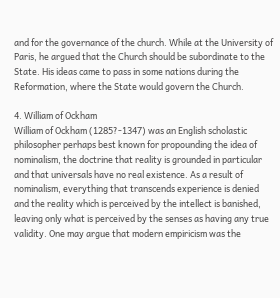and for the governance of the church. While at the University of Paris, he argued that the Church should be subordinate to the State. His ideas came to pass in some nations during the Reformation, where the State would govern the Church.

4. William of Ockham
William of Ockham (1285?-1347) was an English scholastic philosopher perhaps best known for propounding the idea of nominalism, the doctrine that reality is grounded in particular and that universals have no real existence. As a result of nominalism, everything that transcends experience is denied and the reality which is perceived by the intellect is banished, leaving only what is perceived by the senses as having any true validity. One may argue that modern empiricism was the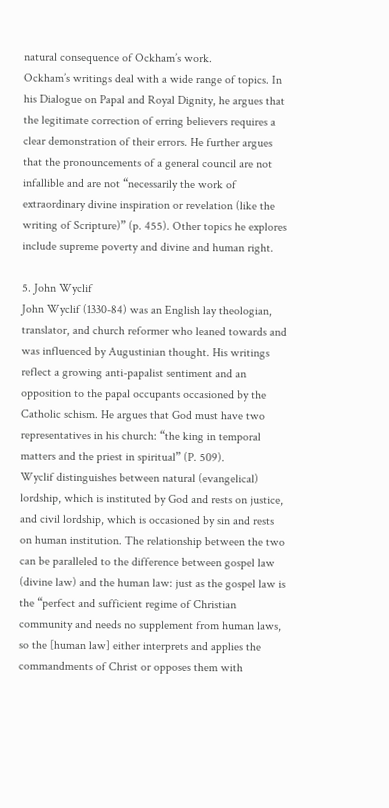natural consequence of Ockham’s work.
Ockham’s writings deal with a wide range of topics. In his Dialogue on Papal and Royal Dignity, he argues that the legitimate correction of erring believers requires a clear demonstration of their errors. He further argues that the pronouncements of a general council are not infallible and are not “necessarily the work of extraordinary divine inspiration or revelation (like the writing of Scripture)” (p. 455). Other topics he explores include supreme poverty and divine and human right.

5. John Wyclif
John Wyclif (1330-84) was an English lay theologian, translator, and church reformer who leaned towards and was influenced by Augustinian thought. His writings reflect a growing anti-papalist sentiment and an opposition to the papal occupants occasioned by the Catholic schism. He argues that God must have two representatives in his church: “the king in temporal matters and the priest in spiritual” (P. 509).
Wyclif distinguishes between natural (evangelical) lordship, which is instituted by God and rests on justice, and civil lordship, which is occasioned by sin and rests on human institution. The relationship between the two can be paralleled to the difference between gospel law (divine law) and the human law: just as the gospel law is the “perfect and sufficient regime of Christian community and needs no supplement from human laws, so the [human law] either interprets and applies the commandments of Christ or opposes them with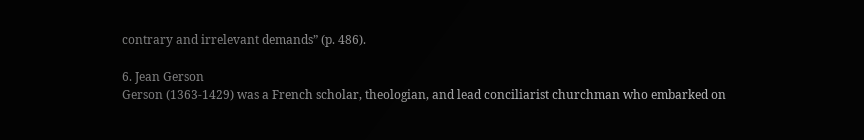contrary and irrelevant demands” (p. 486).

6. Jean Gerson
Gerson (1363-1429) was a French scholar, theologian, and lead conciliarist churchman who embarked on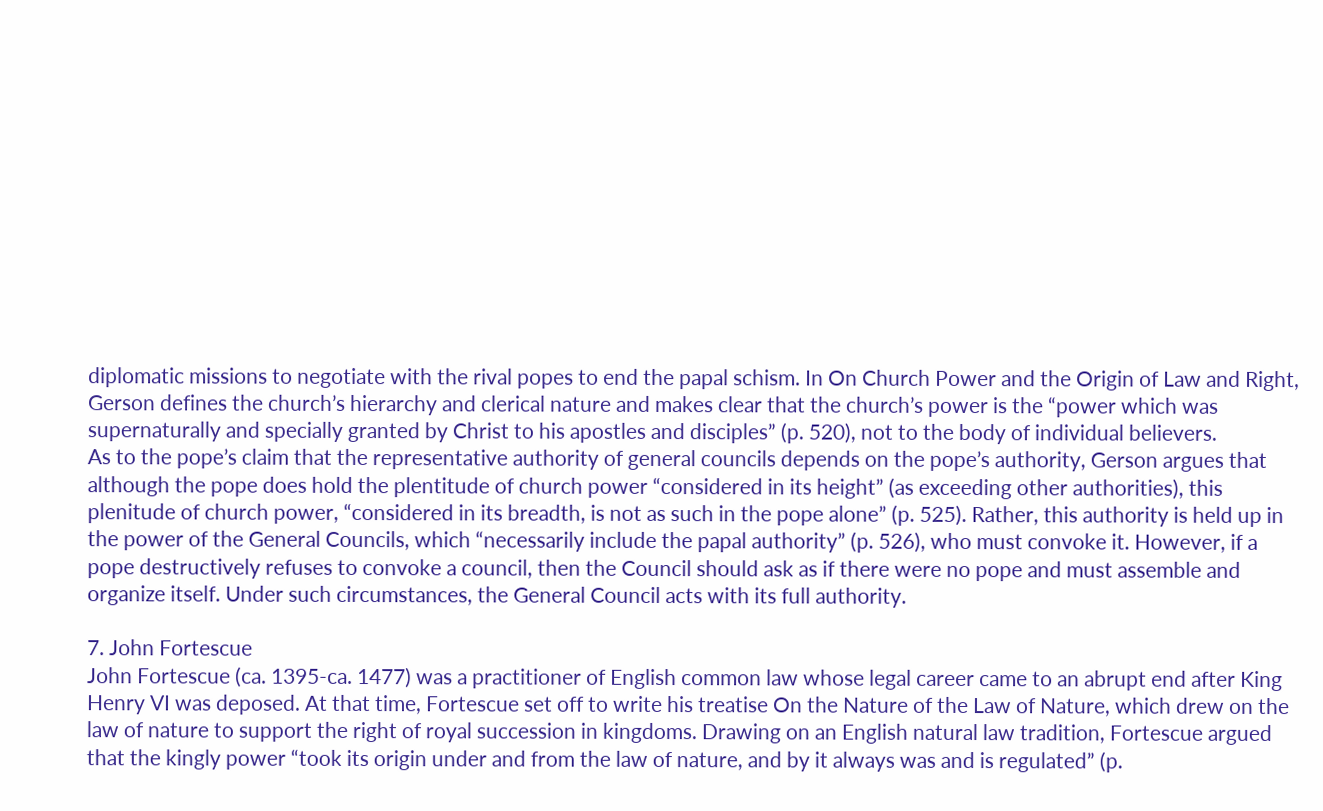diplomatic missions to negotiate with the rival popes to end the papal schism. In On Church Power and the Origin of Law and Right, Gerson defines the church’s hierarchy and clerical nature and makes clear that the church’s power is the “power which was supernaturally and specially granted by Christ to his apostles and disciples” (p. 520), not to the body of individual believers.
As to the pope’s claim that the representative authority of general councils depends on the pope’s authority, Gerson argues that although the pope does hold the plentitude of church power “considered in its height” (as exceeding other authorities), this plenitude of church power, “considered in its breadth, is not as such in the pope alone” (p. 525). Rather, this authority is held up in the power of the General Councils, which “necessarily include the papal authority” (p. 526), who must convoke it. However, if a pope destructively refuses to convoke a council, then the Council should ask as if there were no pope and must assemble and organize itself. Under such circumstances, the General Council acts with its full authority.

7. John Fortescue
John Fortescue (ca. 1395-ca. 1477) was a practitioner of English common law whose legal career came to an abrupt end after King Henry VI was deposed. At that time, Fortescue set off to write his treatise On the Nature of the Law of Nature, which drew on the law of nature to support the right of royal succession in kingdoms. Drawing on an English natural law tradition, Fortescue argued that the kingly power “took its origin under and from the law of nature, and by it always was and is regulated” (p.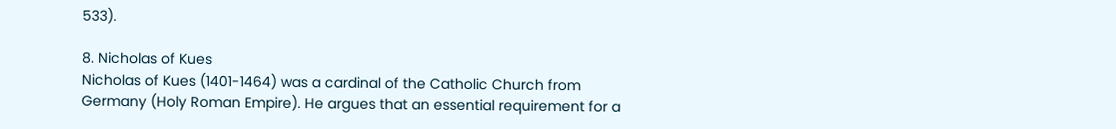533).

8. Nicholas of Kues
Nicholas of Kues (1401-1464) was a cardinal of the Catholic Church from Germany (Holy Roman Empire). He argues that an essential requirement for a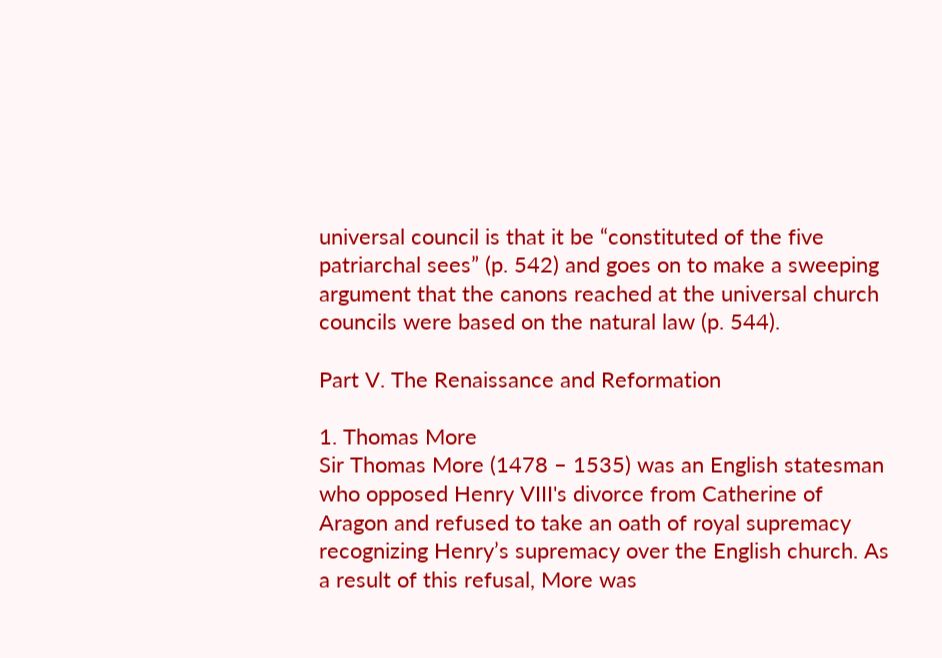universal council is that it be “constituted of the five patriarchal sees” (p. 542) and goes on to make a sweeping argument that the canons reached at the universal church councils were based on the natural law (p. 544).

Part V. The Renaissance and Reformation

1. Thomas More
Sir Thomas More (1478 – 1535) was an English statesman who opposed Henry VIII's divorce from Catherine of Aragon and refused to take an oath of royal supremacy recognizing Henry’s supremacy over the English church. As a result of this refusal, More was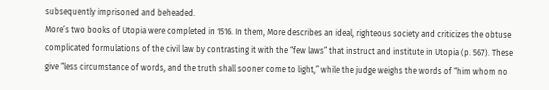subsequently imprisoned and beheaded.
More’s two books of Utopia were completed in 1516. In them, More describes an ideal, righteous society and criticizes the obtuse complicated formulations of the civil law by contrasting it with the “few laws” that instruct and institute in Utopia (p. 567). These give “less circumstance of words, and the truth shall sooner come to light,” while the judge weighs the words of “him whom no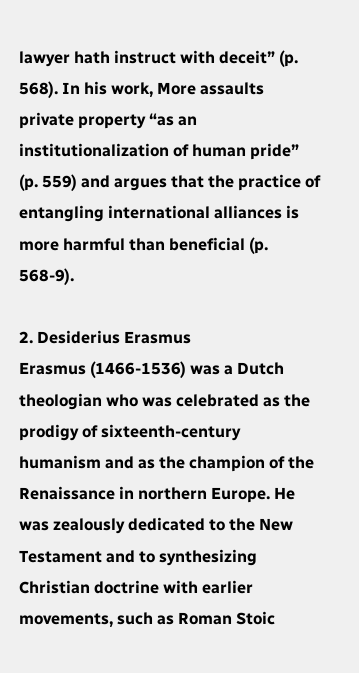lawyer hath instruct with deceit” (p. 568). In his work, More assaults private property “as an institutionalization of human pride” (p. 559) and argues that the practice of entangling international alliances is more harmful than beneficial (p. 568-9).

2. Desiderius Erasmus
Erasmus (1466-1536) was a Dutch theologian who was celebrated as the prodigy of sixteenth-century humanism and as the champion of the Renaissance in northern Europe. He was zealously dedicated to the New Testament and to synthesizing Christian doctrine with earlier movements, such as Roman Stoic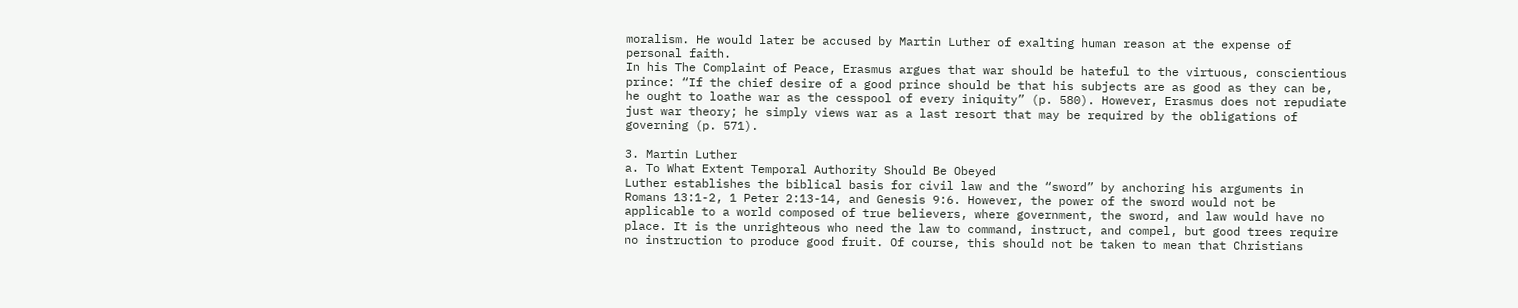moralism. He would later be accused by Martin Luther of exalting human reason at the expense of personal faith.
In his The Complaint of Peace, Erasmus argues that war should be hateful to the virtuous, conscientious prince: “If the chief desire of a good prince should be that his subjects are as good as they can be, he ought to loathe war as the cesspool of every iniquity” (p. 580). However, Erasmus does not repudiate just war theory; he simply views war as a last resort that may be required by the obligations of governing (p. 571).

3. Martin Luther
a. To What Extent Temporal Authority Should Be Obeyed
Luther establishes the biblical basis for civil law and the “sword” by anchoring his arguments in Romans 13:1-2, 1 Peter 2:13-14, and Genesis 9:6. However, the power of the sword would not be applicable to a world composed of true believers, where government, the sword, and law would have no place. It is the unrighteous who need the law to command, instruct, and compel, but good trees require no instruction to produce good fruit. Of course, this should not be taken to mean that Christians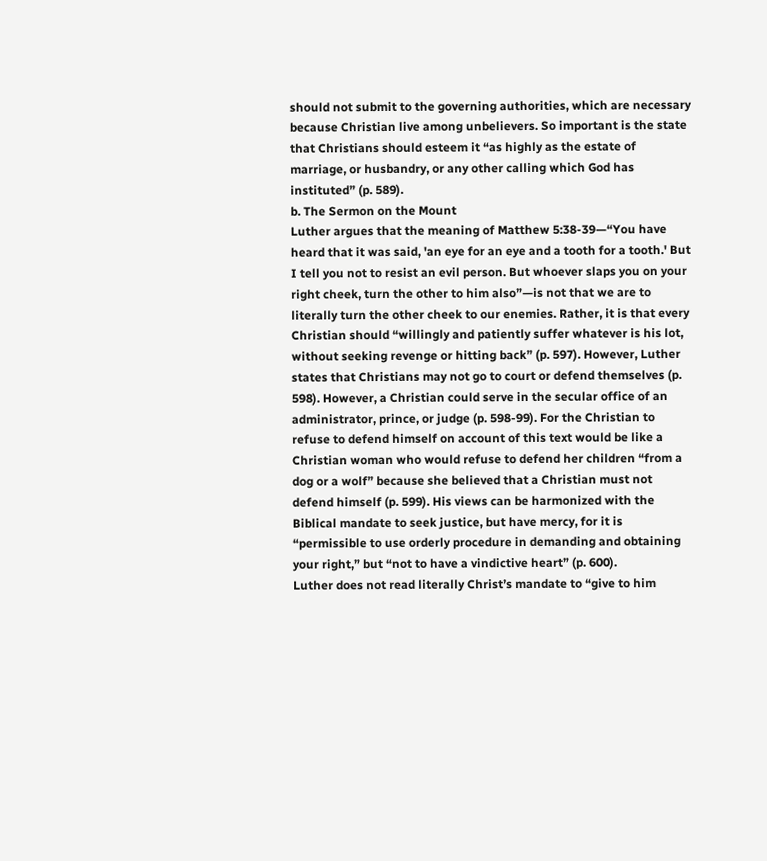should not submit to the governing authorities, which are necessary because Christian live among unbelievers. So important is the state that Christians should esteem it “as highly as the estate of marriage, or husbandry, or any other calling which God has instituted” (p. 589).
b. The Sermon on the Mount
Luther argues that the meaning of Matthew 5:38-39—“You have heard that it was said, 'an eye for an eye and a tooth for a tooth.' But I tell you not to resist an evil person. But whoever slaps you on your right cheek, turn the other to him also”—is not that we are to literally turn the other cheek to our enemies. Rather, it is that every Christian should “willingly and patiently suffer whatever is his lot, without seeking revenge or hitting back” (p. 597). However, Luther states that Christians may not go to court or defend themselves (p. 598). However, a Christian could serve in the secular office of an administrator, prince, or judge (p. 598-99). For the Christian to refuse to defend himself on account of this text would be like a Christian woman who would refuse to defend her children “from a dog or a wolf” because she believed that a Christian must not defend himself (p. 599). His views can be harmonized with the Biblical mandate to seek justice, but have mercy, for it is “permissible to use orderly procedure in demanding and obtaining your right,” but “not to have a vindictive heart” (p. 600).
Luther does not read literally Christ’s mandate to “give to him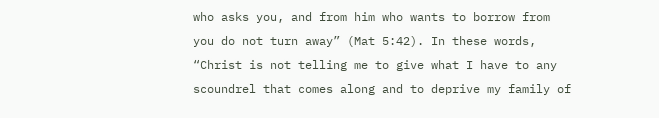who asks you, and from him who wants to borrow from you do not turn away” (Mat 5:42). In these words, “Christ is not telling me to give what I have to any scoundrel that comes along and to deprive my family of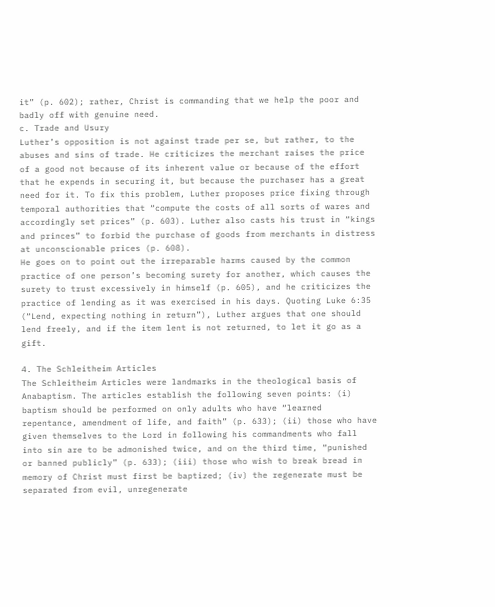it” (p. 602); rather, Christ is commanding that we help the poor and badly off with genuine need.
c. Trade and Usury
Luther’s opposition is not against trade per se, but rather, to the abuses and sins of trade. He criticizes the merchant raises the price of a good not because of its inherent value or because of the effort that he expends in securing it, but because the purchaser has a great need for it. To fix this problem, Luther proposes price fixing through temporal authorities that “compute the costs of all sorts of wares and accordingly set prices” (p. 603). Luther also casts his trust in “kings and princes” to forbid the purchase of goods from merchants in distress at unconscionable prices (p. 608).
He goes on to point out the irreparable harms caused by the common practice of one person’s becoming surety for another, which causes the surety to trust excessively in himself (p. 605), and he criticizes the practice of lending as it was exercised in his days. Quoting Luke 6:35 (“Lend, expecting nothing in return”), Luther argues that one should lend freely, and if the item lent is not returned, to let it go as a gift.

4. The Schleitheim Articles
The Schleitheim Articles were landmarks in the theological basis of Anabaptism. The articles establish the following seven points: (i) baptism should be performed on only adults who have “learned repentance, amendment of life, and faith” (p. 633); (ii) those who have given themselves to the Lord in following his commandments who fall into sin are to be admonished twice, and on the third time, “punished or banned publicly” (p. 633); (iii) those who wish to break bread in memory of Christ must first be baptized; (iv) the regenerate must be separated from evil, unregenerate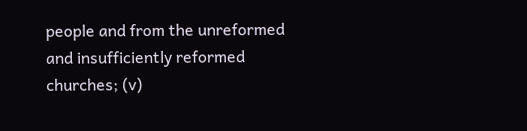people and from the unreformed and insufficiently reformed churches; (v)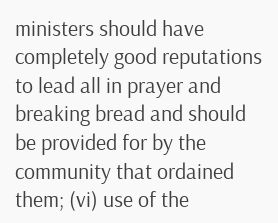ministers should have completely good reputations to lead all in prayer and breaking bread and should be provided for by the community that ordained them; (vi) use of the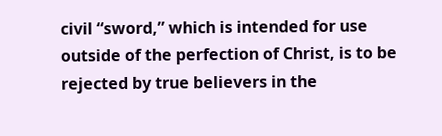civil “sword,” which is intended for use outside of the perfection of Christ, is to be rejected by true believers in the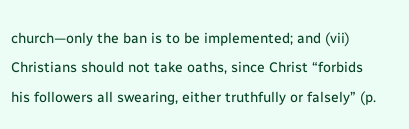church—only the ban is to be implemented; and (vii) Christians should not take oaths, since Christ “forbids his followers all swearing, either truthfully or falsely” (p.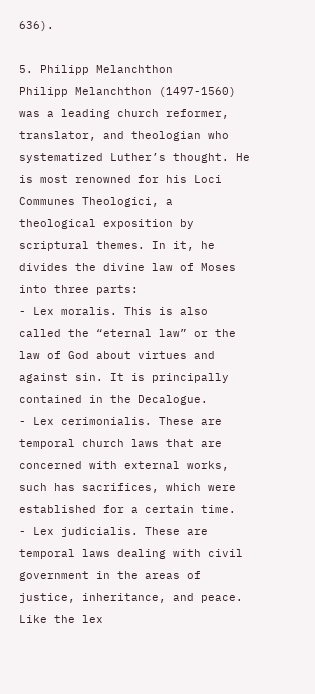636).

5. Philipp Melanchthon
Philipp Melanchthon (1497-1560) was a leading church reformer, translator, and theologian who systematized Luther’s thought. He is most renowned for his Loci Communes Theologici, a theological exposition by scriptural themes. In it, he divides the divine law of Moses into three parts:
- Lex moralis. This is also called the “eternal law” or the law of God about virtues and against sin. It is principally contained in the Decalogue.
- Lex cerimonialis. These are temporal church laws that are concerned with external works, such has sacrifices, which were established for a certain time.
- Lex judicialis. These are temporal laws dealing with civil government in the areas of justice, inheritance, and peace. Like the lex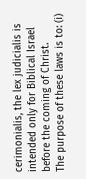cerimonialis, the lex judicialis is intended only for Biblical Israel before the coming of Christ.
The purpose of these laws is to: (i)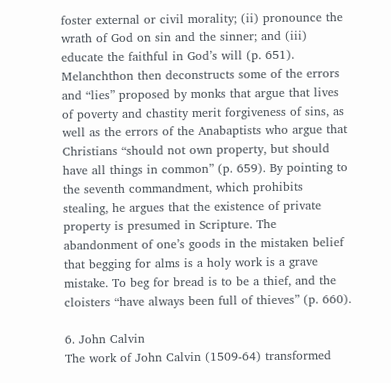foster external or civil morality; (ii) pronounce the wrath of God on sin and the sinner; and (iii) educate the faithful in God’s will (p. 651).
Melanchthon then deconstructs some of the errors and “lies” proposed by monks that argue that lives of poverty and chastity merit forgiveness of sins, as well as the errors of the Anabaptists who argue that Christians “should not own property, but should have all things in common” (p. 659). By pointing to the seventh commandment, which prohibits stealing, he argues that the existence of private property is presumed in Scripture. The abandonment of one’s goods in the mistaken belief that begging for alms is a holy work is a grave mistake. To beg for bread is to be a thief, and the cloisters “have always been full of thieves” (p. 660).

6. John Calvin
The work of John Calvin (1509-64) transformed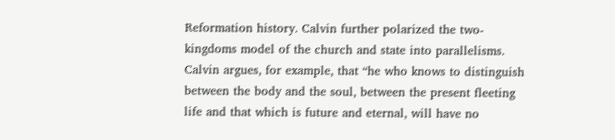Reformation history. Calvin further polarized the two-kingdoms model of the church and state into parallelisms. Calvin argues, for example, that “he who knows to distinguish between the body and the soul, between the present fleeting life and that which is future and eternal, will have no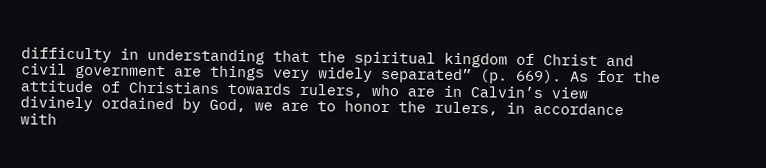difficulty in understanding that the spiritual kingdom of Christ and civil government are things very widely separated” (p. 669). As for the attitude of Christians towards rulers, who are in Calvin’s view divinely ordained by God, we are to honor the rulers, in accordance with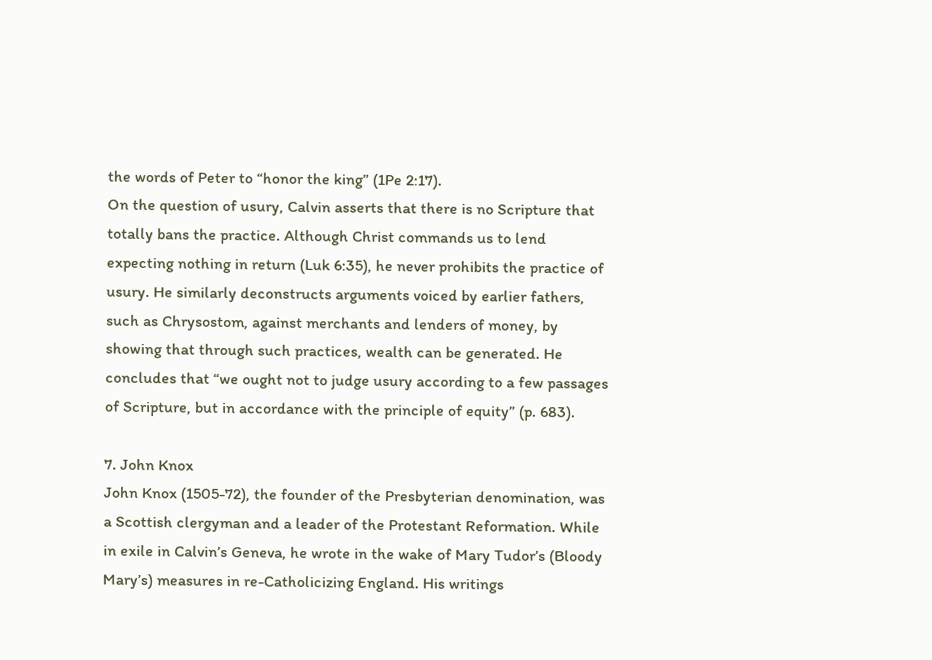the words of Peter to “honor the king” (1Pe 2:17).
On the question of usury, Calvin asserts that there is no Scripture that totally bans the practice. Although Christ commands us to lend expecting nothing in return (Luk 6:35), he never prohibits the practice of usury. He similarly deconstructs arguments voiced by earlier fathers, such as Chrysostom, against merchants and lenders of money, by showing that through such practices, wealth can be generated. He concludes that “we ought not to judge usury according to a few passages of Scripture, but in accordance with the principle of equity” (p. 683).

7. John Knox
John Knox (1505-72), the founder of the Presbyterian denomination, was a Scottish clergyman and a leader of the Protestant Reformation. While in exile in Calvin’s Geneva, he wrote in the wake of Mary Tudor’s (Bloody Mary’s) measures in re-Catholicizing England. His writings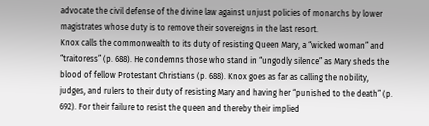advocate the civil defense of the divine law against unjust policies of monarchs by lower magistrates whose duty is to remove their sovereigns in the last resort.
Knox calls the commonwealth to its duty of resisting Queen Mary, a “wicked woman” and “traitoress” (p. 688). He condemns those who stand in “ungodly silence” as Mary sheds the blood of fellow Protestant Christians (p. 688). Knox goes as far as calling the nobility, judges, and rulers to their duty of resisting Mary and having her “punished to the death” (p. 692). For their failure to resist the queen and thereby their implied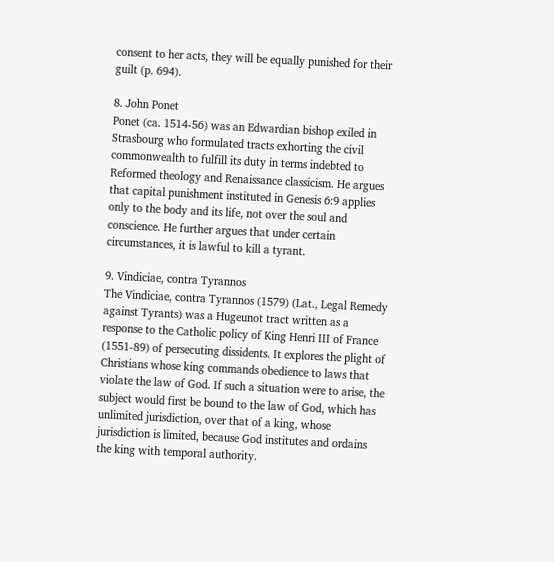consent to her acts, they will be equally punished for their guilt (p. 694).

8. John Ponet
Ponet (ca. 1514-56) was an Edwardian bishop exiled in Strasbourg who formulated tracts exhorting the civil commonwealth to fulfill its duty in terms indebted to Reformed theology and Renaissance classicism. He argues that capital punishment instituted in Genesis 6:9 applies only to the body and its life, not over the soul and conscience. He further argues that under certain circumstances, it is lawful to kill a tyrant.

9. Vindiciae, contra Tyrannos
The Vindiciae, contra Tyrannos (1579) (Lat., Legal Remedy against Tyrants) was a Hugeunot tract written as a response to the Catholic policy of King Henri III of France (1551-89) of persecuting dissidents. It explores the plight of Christians whose king commands obedience to laws that violate the law of God. If such a situation were to arise, the subject would first be bound to the law of God, which has unlimited jurisdiction, over that of a king, whose jurisdiction is limited, because God institutes and ordains the king with temporal authority.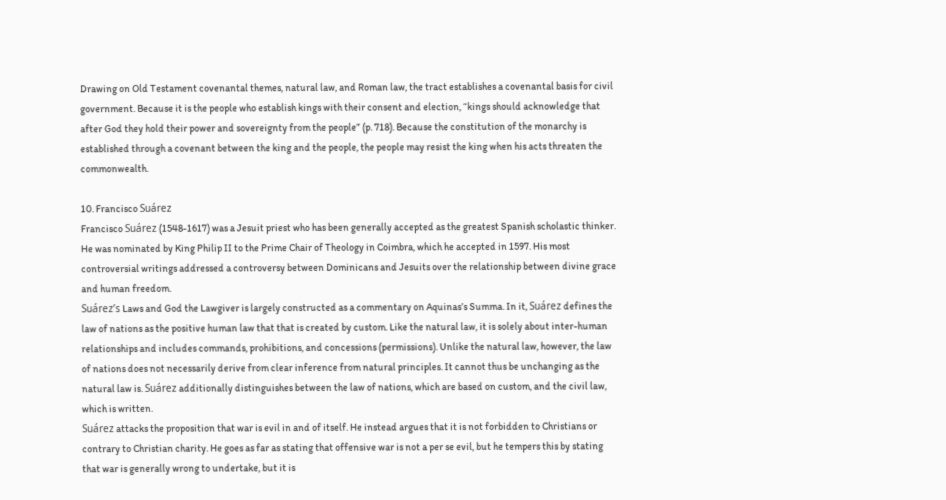Drawing on Old Testament covenantal themes, natural law, and Roman law, the tract establishes a covenantal basis for civil government. Because it is the people who establish kings with their consent and election, “kings should acknowledge that after God they hold their power and sovereignty from the people” (p. 718). Because the constitution of the monarchy is established through a covenant between the king and the people, the people may resist the king when his acts threaten the commonwealth.

10. Francisco Suárez
Francisco Suárez (1548-1617) was a Jesuit priest who has been generally accepted as the greatest Spanish scholastic thinker. He was nominated by King Philip II to the Prime Chair of Theology in Coimbra, which he accepted in 1597. His most controversial writings addressed a controversy between Dominicans and Jesuits over the relationship between divine grace and human freedom.
Suárez’s Laws and God the Lawgiver is largely constructed as a commentary on Aquinas’s Summa. In it, Suárez defines the law of nations as the positive human law that that is created by custom. Like the natural law, it is solely about inter-human relationships and includes commands, prohibitions, and concessions (permissions). Unlike the natural law, however, the law of nations does not necessarily derive from clear inference from natural principles. It cannot thus be unchanging as the natural law is. Suárez additionally distinguishes between the law of nations, which are based on custom, and the civil law, which is written.
Suárez attacks the proposition that war is evil in and of itself. He instead argues that it is not forbidden to Christians or contrary to Christian charity. He goes as far as stating that offensive war is not a per se evil, but he tempers this by stating that war is generally wrong to undertake, but it is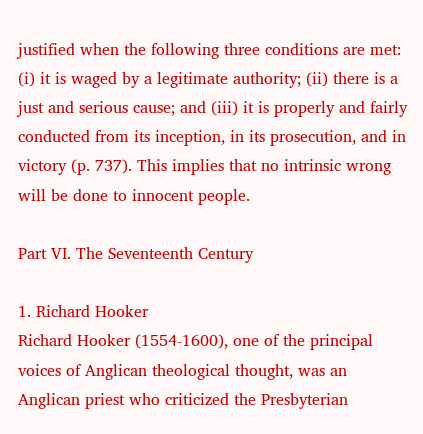justified when the following three conditions are met: (i) it is waged by a legitimate authority; (ii) there is a just and serious cause; and (iii) it is properly and fairly conducted from its inception, in its prosecution, and in victory (p. 737). This implies that no intrinsic wrong will be done to innocent people.

Part VI. The Seventeenth Century

1. Richard Hooker
Richard Hooker (1554-1600), one of the principal voices of Anglican theological thought, was an Anglican priest who criticized the Presbyterian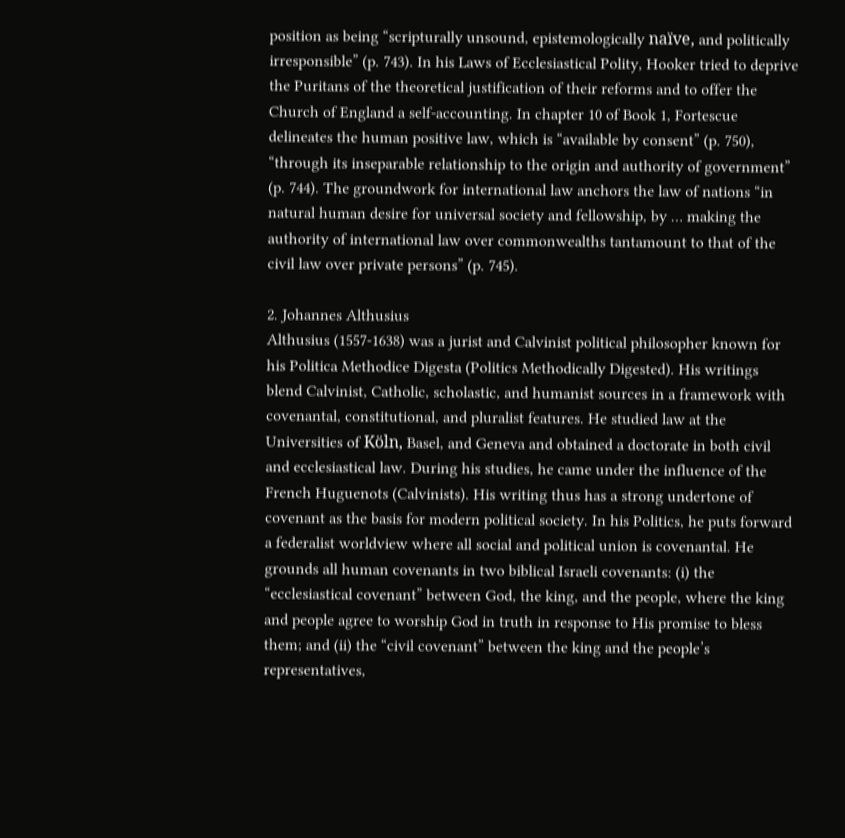position as being “scripturally unsound, epistemologically naïve, and politically irresponsible” (p. 743). In his Laws of Ecclesiastical Polity, Hooker tried to deprive the Puritans of the theoretical justification of their reforms and to offer the Church of England a self-accounting. In chapter 10 of Book 1, Fortescue delineates the human positive law, which is “available by consent” (p. 750), “through its inseparable relationship to the origin and authority of government” (p. 744). The groundwork for international law anchors the law of nations “in natural human desire for universal society and fellowship, by … making the authority of international law over commonwealths tantamount to that of the civil law over private persons” (p. 745).

2. Johannes Althusius
Althusius (1557-1638) was a jurist and Calvinist political philosopher known for his Politica Methodice Digesta (Politics Methodically Digested). His writings blend Calvinist, Catholic, scholastic, and humanist sources in a framework with covenantal, constitutional, and pluralist features. He studied law at the Universities of Köln, Basel, and Geneva and obtained a doctorate in both civil and ecclesiastical law. During his studies, he came under the influence of the French Huguenots (Calvinists). His writing thus has a strong undertone of covenant as the basis for modern political society. In his Politics, he puts forward a federalist worldview where all social and political union is covenantal. He grounds all human covenants in two biblical Israeli covenants: (i) the “ecclesiastical covenant” between God, the king, and the people, where the king and people agree to worship God in truth in response to His promise to bless them; and (ii) the “civil covenant” between the king and the people’s representatives,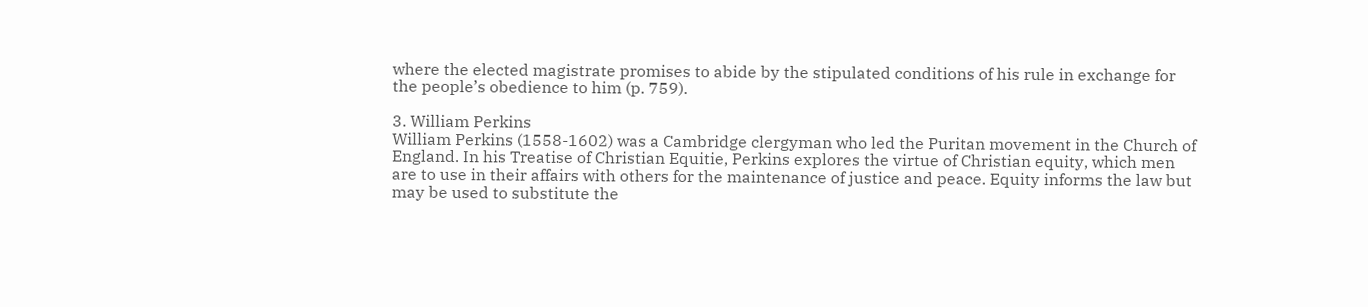where the elected magistrate promises to abide by the stipulated conditions of his rule in exchange for the people’s obedience to him (p. 759).

3. William Perkins
William Perkins (1558-1602) was a Cambridge clergyman who led the Puritan movement in the Church of England. In his Treatise of Christian Equitie, Perkins explores the virtue of Christian equity, which men are to use in their affairs with others for the maintenance of justice and peace. Equity informs the law but may be used to substitute the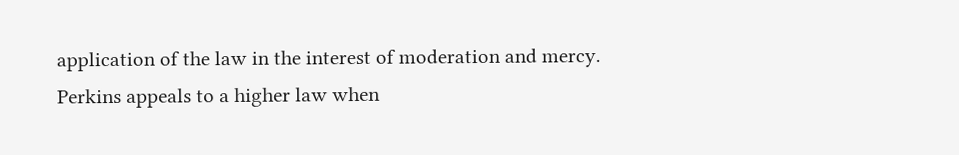application of the law in the interest of moderation and mercy. Perkins appeals to a higher law when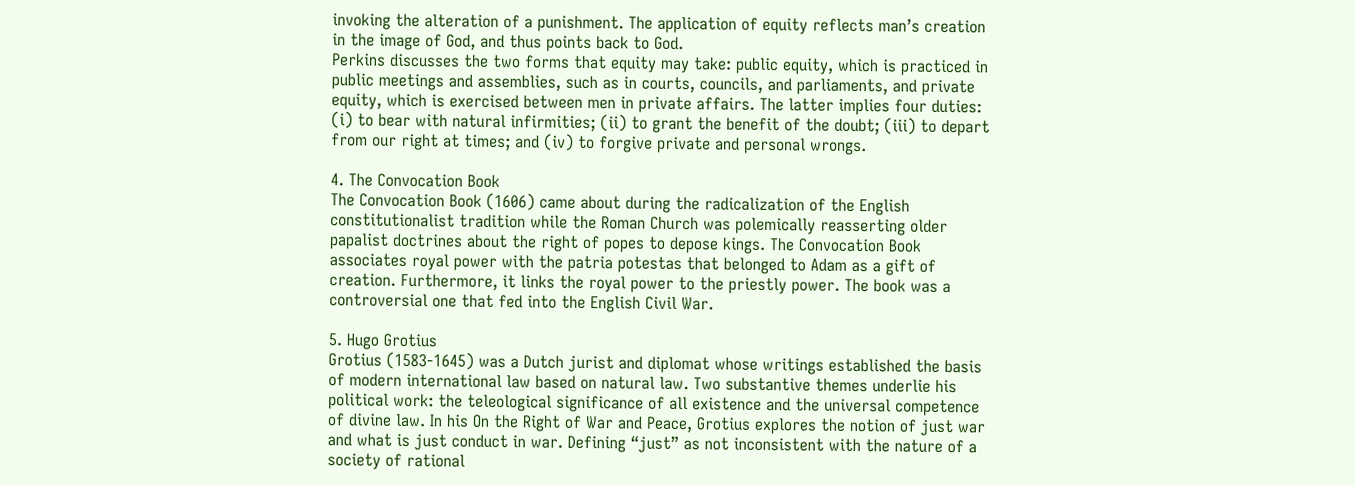invoking the alteration of a punishment. The application of equity reflects man’s creation in the image of God, and thus points back to God.
Perkins discusses the two forms that equity may take: public equity, which is practiced in public meetings and assemblies, such as in courts, councils, and parliaments, and private equity, which is exercised between men in private affairs. The latter implies four duties: (i) to bear with natural infirmities; (ii) to grant the benefit of the doubt; (iii) to depart from our right at times; and (iv) to forgive private and personal wrongs.

4. The Convocation Book
The Convocation Book (1606) came about during the radicalization of the English constitutionalist tradition while the Roman Church was polemically reasserting older papalist doctrines about the right of popes to depose kings. The Convocation Book associates royal power with the patria potestas that belonged to Adam as a gift of creation. Furthermore, it links the royal power to the priestly power. The book was a controversial one that fed into the English Civil War.

5. Hugo Grotius
Grotius (1583-1645) was a Dutch jurist and diplomat whose writings established the basis of modern international law based on natural law. Two substantive themes underlie his political work: the teleological significance of all existence and the universal competence of divine law. In his On the Right of War and Peace, Grotius explores the notion of just war and what is just conduct in war. Defining “just” as not inconsistent with the nature of a society of rational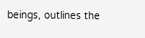beings, outlines the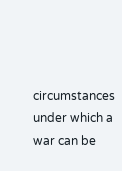circumstances under which a war can be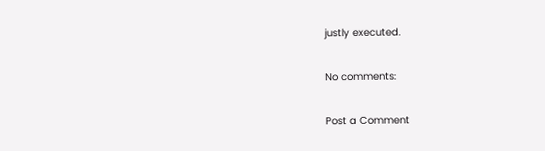justly executed.

No comments:

Post a Comment